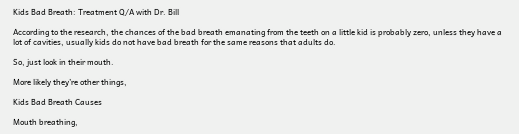Kids Bad Breath: Treatment Q/A with Dr. Bill

According to the research, the chances of the bad breath emanating from the teeth on a little kid is probably zero, unless they have a lot of cavities, usually kids do not have bad breath for the same reasons that adults do.

So, just look in their mouth.

More likely they’re other things,

Kids Bad Breath Causes

Mouth breathing,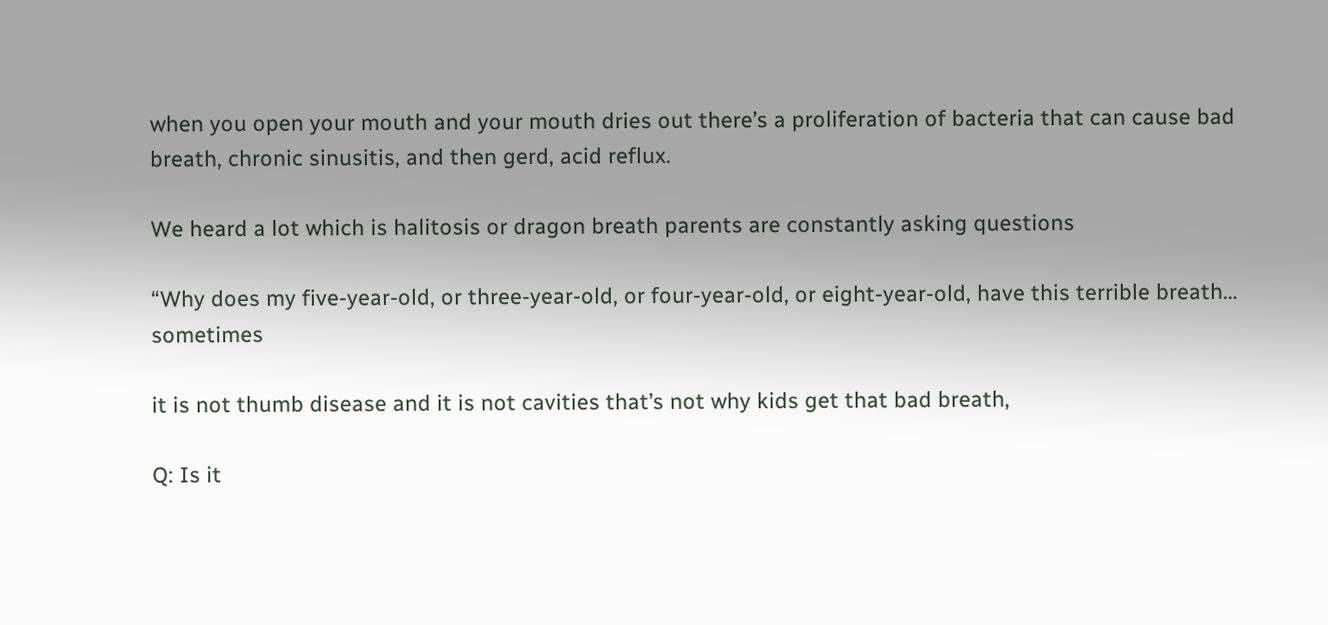when you open your mouth and your mouth dries out there’s a proliferation of bacteria that can cause bad breath, chronic sinusitis, and then gerd, acid reflux.

We heard a lot which is halitosis or dragon breath parents are constantly asking questions

“Why does my five-year-old, or three-year-old, or four-year-old, or eight-year-old, have this terrible breath… sometimes

it is not thumb disease and it is not cavities that’s not why kids get that bad breath,

Q: Is it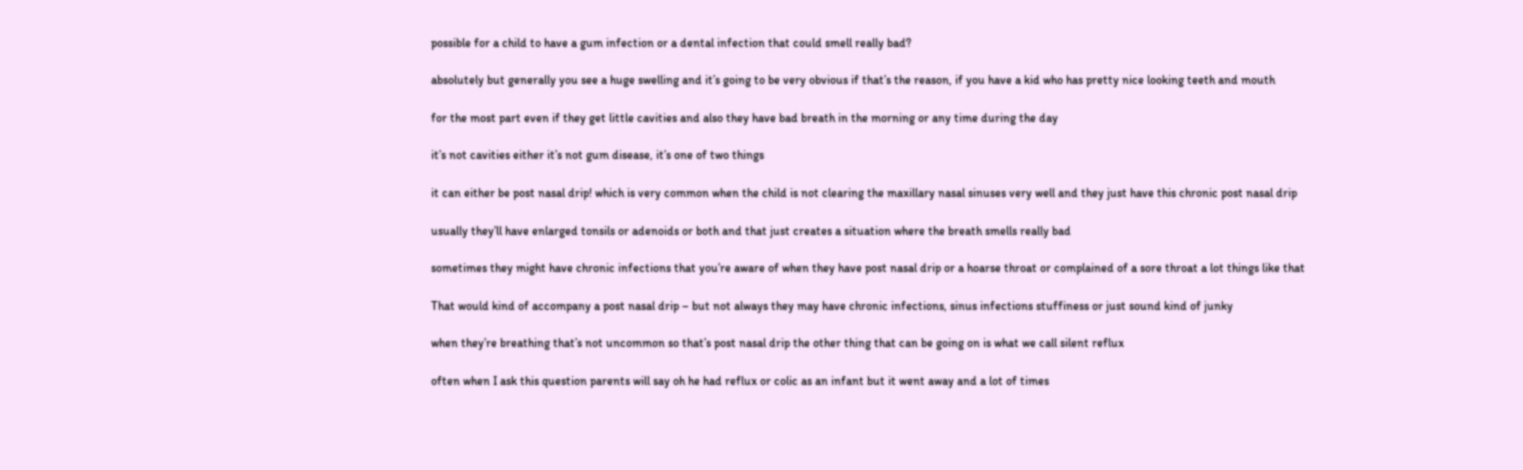possible for a child to have a gum infection or a dental infection that could smell really bad?

absolutely but generally you see a huge swelling and it’s going to be very obvious if that’s the reason, if you have a kid who has pretty nice looking teeth and mouth

for the most part even if they get little cavities and also they have bad breath in the morning or any time during the day

it’s not cavities either it’s not gum disease, it’s one of two things

it can either be post nasal drip! which is very common when the child is not clearing the maxillary nasal sinuses very well and they just have this chronic post nasal drip

usually they’ll have enlarged tonsils or adenoids or both and that just creates a situation where the breath smells really bad

sometimes they might have chronic infections that you’re aware of when they have post nasal drip or a hoarse throat or complained of a sore throat a lot things like that

That would kind of accompany a post nasal drip – but not always they may have chronic infections, sinus infections stuffiness or just sound kind of junky

when they’re breathing that’s not uncommon so that’s post nasal drip the other thing that can be going on is what we call silent reflux

often when I ask this question parents will say oh he had reflux or colic as an infant but it went away and a lot of times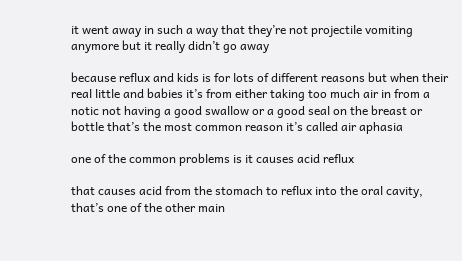it went away in such a way that they’re not projectile vomiting anymore but it really didn’t go away

because reflux and kids is for lots of different reasons but when their real little and babies it’s from either taking too much air in from a notic not having a good swallow or a good seal on the breast or bottle that’s the most common reason it’s called air aphasia

one of the common problems is it causes acid reflux

that causes acid from the stomach to reflux into the oral cavity, that’s one of the other main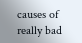causes of really bad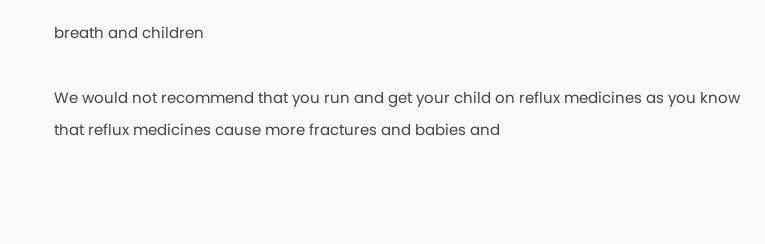breath and children

We would not recommend that you run and get your child on reflux medicines as you know that reflux medicines cause more fractures and babies and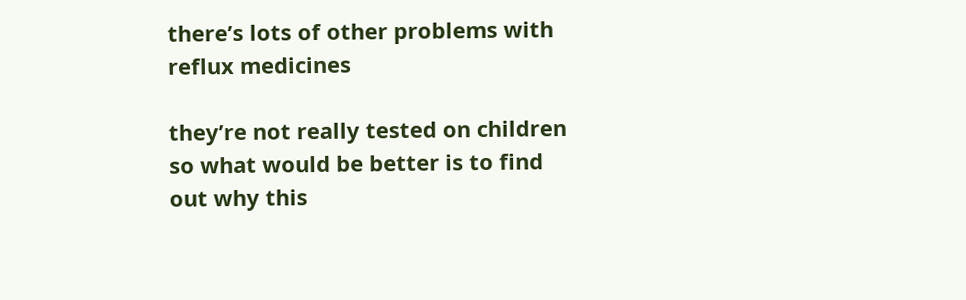there’s lots of other problems with reflux medicines

they’re not really tested on children so what would be better is to find out why this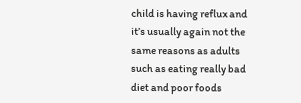child is having reflux and it’s usually again not the same reasons as adults such as eating really bad diet and poor foods